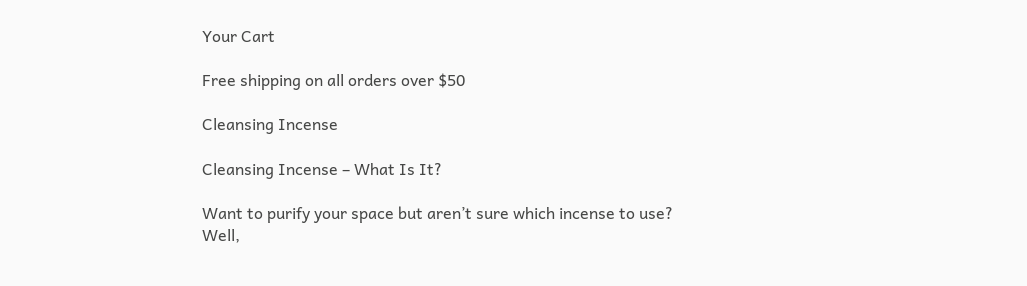Your Cart

Free shipping on all orders over $50

Cleansing Incense

Cleansing Incense – What Is It?

Want to purify your space but aren’t sure which incense to use? Well,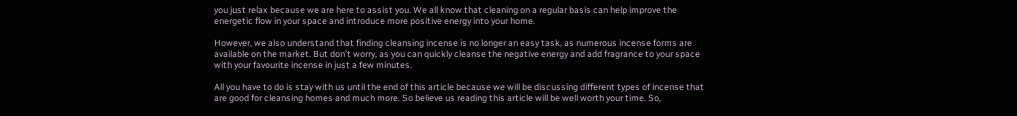you just relax because we are here to assist you. We all know that cleaning on a regular basis can help improve the energetic flow in your space and introduce more positive energy into your home.

However, we also understand that finding cleansing incense is no longer an easy task, as numerous incense forms are available on the market. But don’t worry, as you can quickly cleanse the negative energy and add fragrance to your space with your favourite incense in just a few minutes.

All you have to do is stay with us until the end of this article because we will be discussing different types of incense that are good for cleansing homes and much more. So believe us reading this article will be well worth your time. So,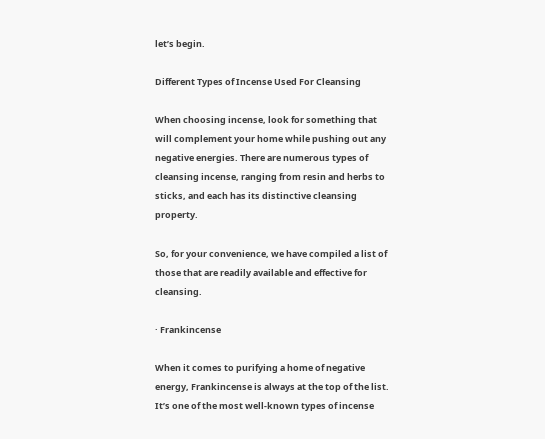let’s begin.

Different Types of Incense Used For Cleansing

When choosing incense, look for something that will complement your home while pushing out any negative energies. There are numerous types of cleansing incense, ranging from resin and herbs to sticks, and each has its distinctive cleansing property.

So, for your convenience, we have compiled a list of those that are readily available and effective for cleansing.

· Frankincense

When it comes to purifying a home of negative energy, Frankincense is always at the top of the list. It’s one of the most well-known types of incense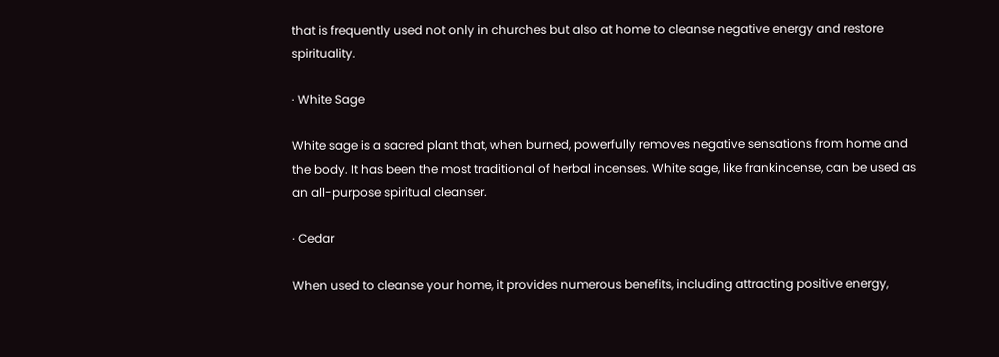that is frequently used not only in churches but also at home to cleanse negative energy and restore spirituality.

· White Sage

White sage is a sacred plant that, when burned, powerfully removes negative sensations from home and the body. It has been the most traditional of herbal incenses. White sage, like frankincense, can be used as an all-purpose spiritual cleanser.

· Cedar

When used to cleanse your home, it provides numerous benefits, including attracting positive energy,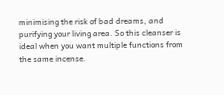minimising the risk of bad dreams, and purifying your living area. So this cleanser is ideal when you want multiple functions from the same incense.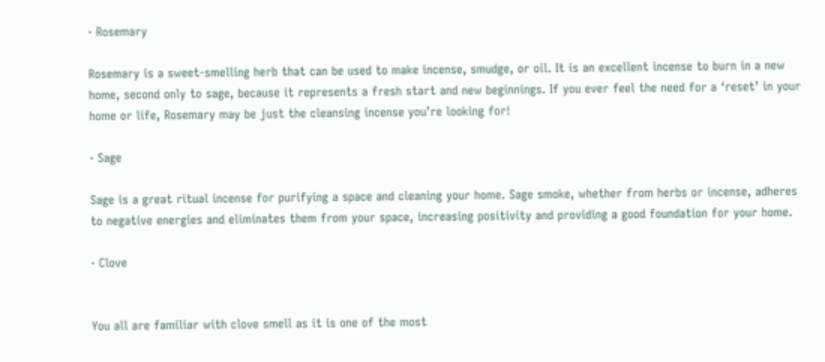· Rosemary

Rosemary is a sweet-smelling herb that can be used to make incense, smudge, or oil. It is an excellent incense to burn in a new home, second only to sage, because it represents a fresh start and new beginnings. If you ever feel the need for a ‘reset’ in your home or life, Rosemary may be just the cleansing incense you’re looking for!

· Sage

Sage is a great ritual incense for purifying a space and cleaning your home. Sage smoke, whether from herbs or incense, adheres to negative energies and eliminates them from your space, increasing positivity and providing a good foundation for your home.

· Clove


You all are familiar with clove smell as it is one of the most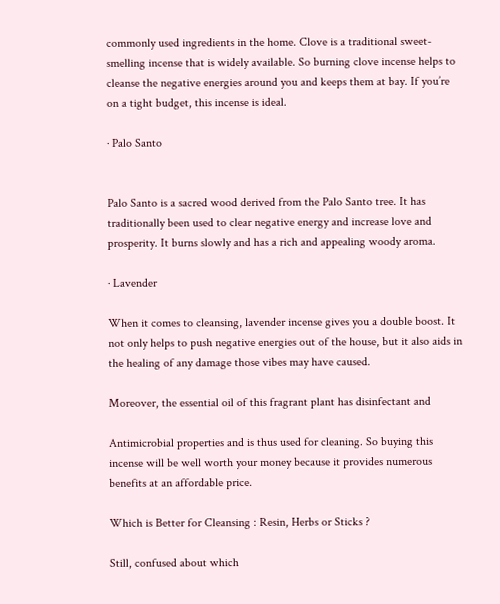commonly used ingredients in the home. Clove is a traditional sweet-smelling incense that is widely available. So burning clove incense helps to cleanse the negative energies around you and keeps them at bay. If you’re on a tight budget, this incense is ideal.

· Palo Santo


Palo Santo is a sacred wood derived from the Palo Santo tree. It has traditionally been used to clear negative energy and increase love and prosperity. It burns slowly and has a rich and appealing woody aroma.

· Lavender

When it comes to cleansing, lavender incense gives you a double boost. It not only helps to push negative energies out of the house, but it also aids in the healing of any damage those vibes may have caused.

Moreover, the essential oil of this fragrant plant has disinfectant and

Antimicrobial properties and is thus used for cleaning. So buying this incense will be well worth your money because it provides numerous benefits at an affordable price.

Which is Better for Cleansing : Resin, Herbs or Sticks ?

Still, confused about which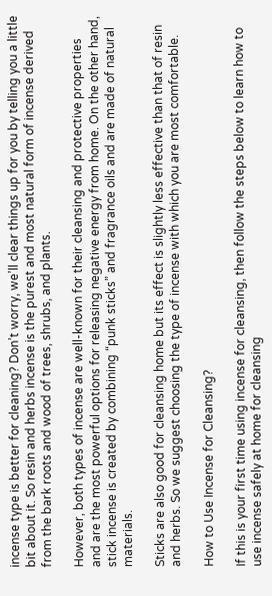incense type is better for cleaning? Don’t worry, we’ll clear things up for you by telling you a little bit about it. So resin and herbs incense is the purest and most natural form of incense derived from the bark roots and wood of trees, shrubs, and plants.

However, both types of incense are well-known for their cleansing and protective properties and are the most powerful options for releasing negative energy from home. On the other hand, stick incense is created by combining “punk sticks” and fragrance oils and are made of natural materials.

Sticks are also good for cleansing home but its effect is slightly less effective than that of resin and herbs. So we suggest choosing the type of incense with which you are most comfortable.

How to Use Incense for Cleansing?

If this is your first time using incense for cleansing, then follow the steps below to learn how to use incense safely at home for cleansing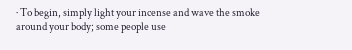· To begin, simply light your incense and wave the smoke around your body; some people use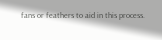fans or feathers to aid in this process.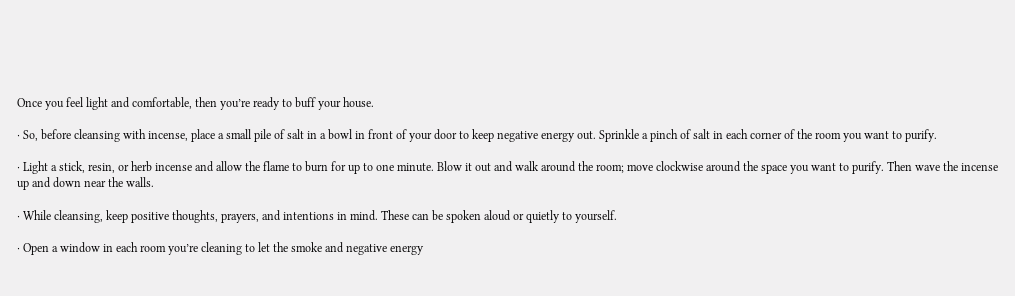Once you feel light and comfortable, then you’re ready to buff your house.

· So, before cleansing with incense, place a small pile of salt in a bowl in front of your door to keep negative energy out. Sprinkle a pinch of salt in each corner of the room you want to purify.

· Light a stick, resin, or herb incense and allow the flame to burn for up to one minute. Blow it out and walk around the room; move clockwise around the space you want to purify. Then wave the incense up and down near the walls.

· While cleansing, keep positive thoughts, prayers, and intentions in mind. These can be spoken aloud or quietly to yourself.

· Open a window in each room you’re cleaning to let the smoke and negative energy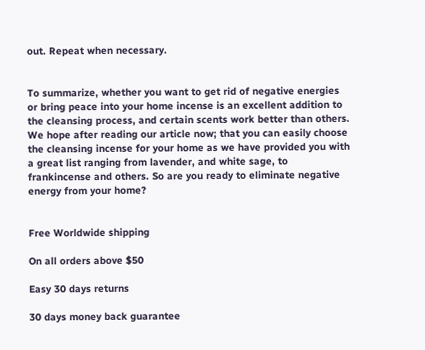out. Repeat when necessary.


To summarize, whether you want to get rid of negative energies or bring peace into your home incense is an excellent addition to the cleansing process, and certain scents work better than others. We hope after reading our article now; that you can easily choose the cleansing incense for your home as we have provided you with a great list ranging from lavender, and white sage, to frankincense and others. So are you ready to eliminate negative energy from your home?


Free Worldwide shipping

On all orders above $50

Easy 30 days returns

30 days money back guarantee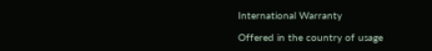International Warranty

Offered in the country of usage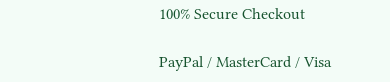100% Secure Checkout

PayPal / MasterCard / Visa